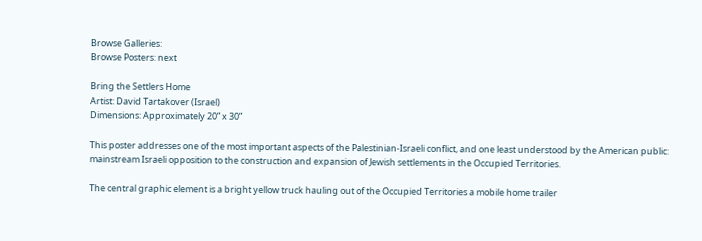Browse Galleries:
Browse Posters: next

Bring the Settlers Home
Artist: David Tartakover (Israel)
Dimensions: Approximately 20” x 30”

This poster addresses one of the most important aspects of the Palestinian-Israeli conflict, and one least understood by the American public: mainstream Israeli opposition to the construction and expansion of Jewish settlements in the Occupied Territories.

The central graphic element is a bright yellow truck hauling out of the Occupied Territories a mobile home trailer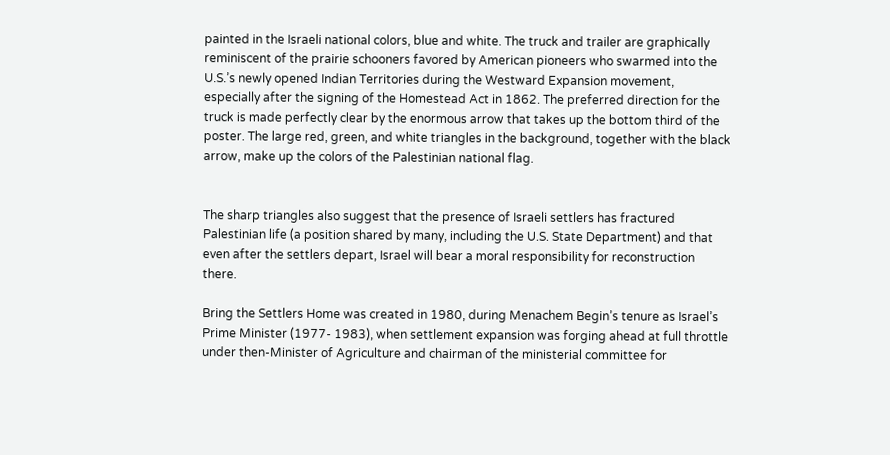painted in the Israeli national colors, blue and white. The truck and trailer are graphically reminiscent of the prairie schooners favored by American pioneers who swarmed into the U.S.’s newly opened Indian Territories during the Westward Expansion movement, especially after the signing of the Homestead Act in 1862. The preferred direction for the truck is made perfectly clear by the enormous arrow that takes up the bottom third of the poster. The large red, green, and white triangles in the background, together with the black arrow, make up the colors of the Palestinian national flag.


The sharp triangles also suggest that the presence of Israeli settlers has fractured Palestinian life (a position shared by many, including the U.S. State Department) and that even after the settlers depart, Israel will bear a moral responsibility for reconstruction there.

Bring the Settlers Home was created in 1980, during Menachem Begin’s tenure as Israel’s Prime Minister (1977- 1983), when settlement expansion was forging ahead at full throttle under then-Minister of Agriculture and chairman of the ministerial committee for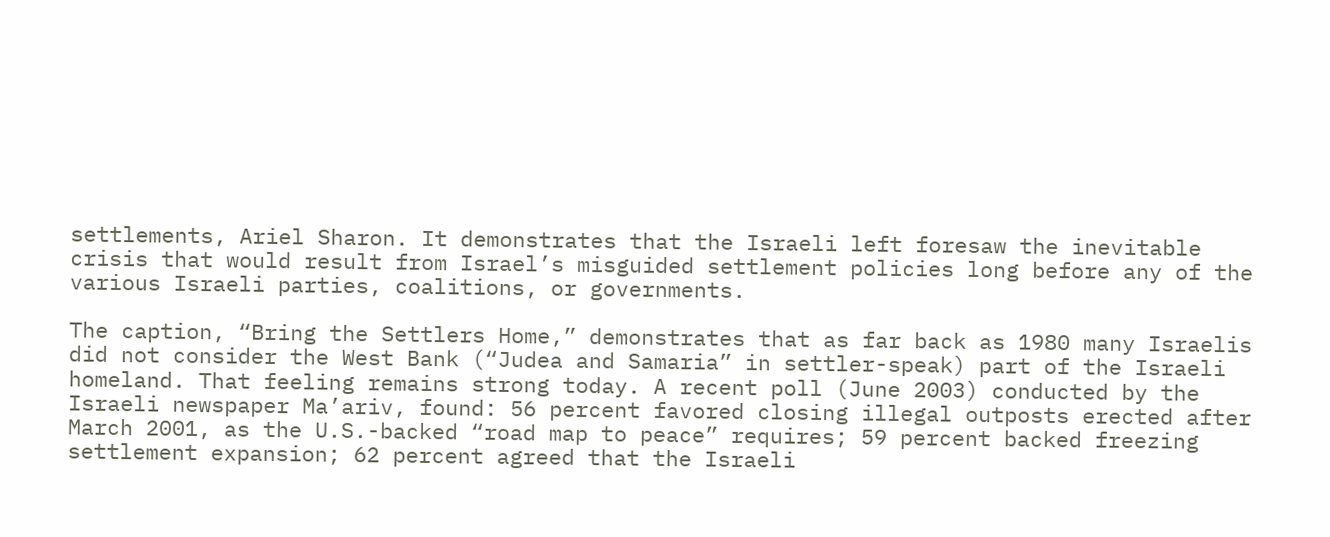settlements, Ariel Sharon. It demonstrates that the Israeli left foresaw the inevitable crisis that would result from Israel’s misguided settlement policies long before any of the various Israeli parties, coalitions, or governments.

The caption, “Bring the Settlers Home,” demonstrates that as far back as 1980 many Israelis did not consider the West Bank (“Judea and Samaria” in settler-speak) part of the Israeli homeland. That feeling remains strong today. A recent poll (June 2003) conducted by the Israeli newspaper Ma’ariv, found: 56 percent favored closing illegal outposts erected after March 2001, as the U.S.-backed “road map to peace” requires; 59 percent backed freezing settlement expansion; 62 percent agreed that the Israeli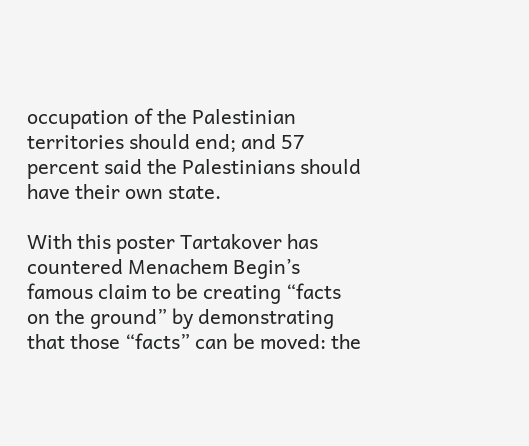occupation of the Palestinian territories should end; and 57 percent said the Palestinians should have their own state.

With this poster Tartakover has countered Menachem Begin’s famous claim to be creating “facts on the ground” by demonstrating that those “facts” can be moved: the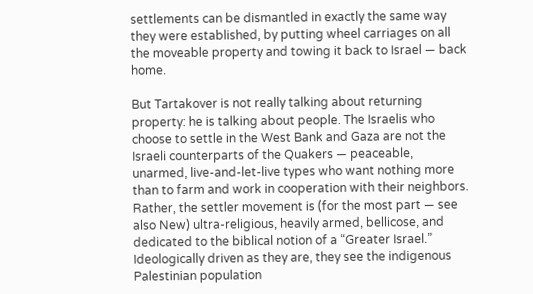settlements can be dismantled in exactly the same way they were established, by putting wheel carriages on all the moveable property and towing it back to Israel — back home.

But Tartakover is not really talking about returning property: he is talking about people. The Israelis who choose to settle in the West Bank and Gaza are not the Israeli counterparts of the Quakers — peaceable, unarmed, live-and-let-live types who want nothing more than to farm and work in cooperation with their neighbors. Rather, the settler movement is (for the most part — see also New) ultra-religious, heavily armed, bellicose, and dedicated to the biblical notion of a “Greater Israel.” Ideologically driven as they are, they see the indigenous Palestinian population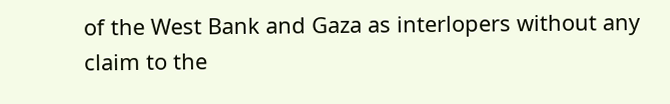of the West Bank and Gaza as interlopers without any claim to the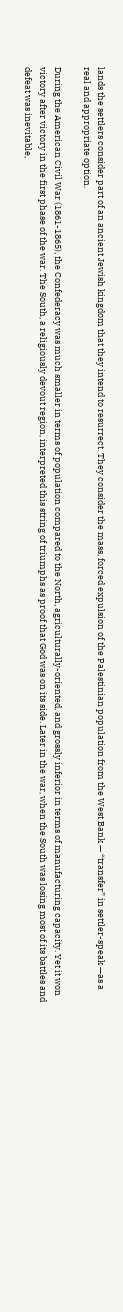lands the settlers consider part of an ancient Jewish kingdom that they intend to resurrect. They consider the mass, forced expulsion of the Palestinian population from the West Bank — “transfer” in settler-speak —as a real and appropriate option.

During the American Civil War (1861-1865), the Confederacy was much smaller in terms of population compared to the North, agriculturally-oriented, and grossly inferior in terms of manufacturing capacity. Yet it won victory after victory in the first phase of the war. The South, a religiously devout region, interpreted this string of triumphs as proof that God was on its side. Later in the war, when the South was losing most of its battles and defeat was inevitable,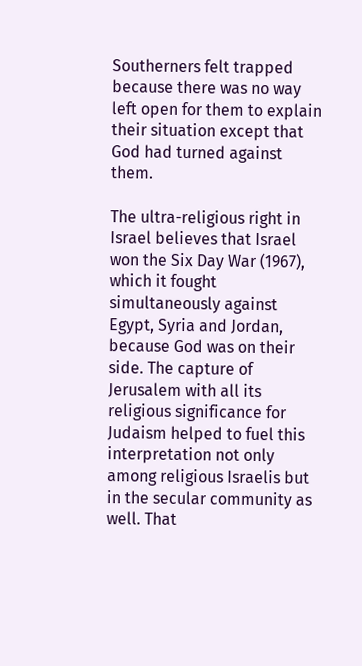Southerners felt trapped because there was no way left open for them to explain their situation except that God had turned against them.

The ultra-religious right in Israel believes that Israel won the Six Day War (1967), which it fought simultaneously against Egypt, Syria and Jordan, because God was on their side. The capture of Jerusalem with all its religious significance for Judaism helped to fuel this interpretation not only among religious Israelis but in the secular community as well. That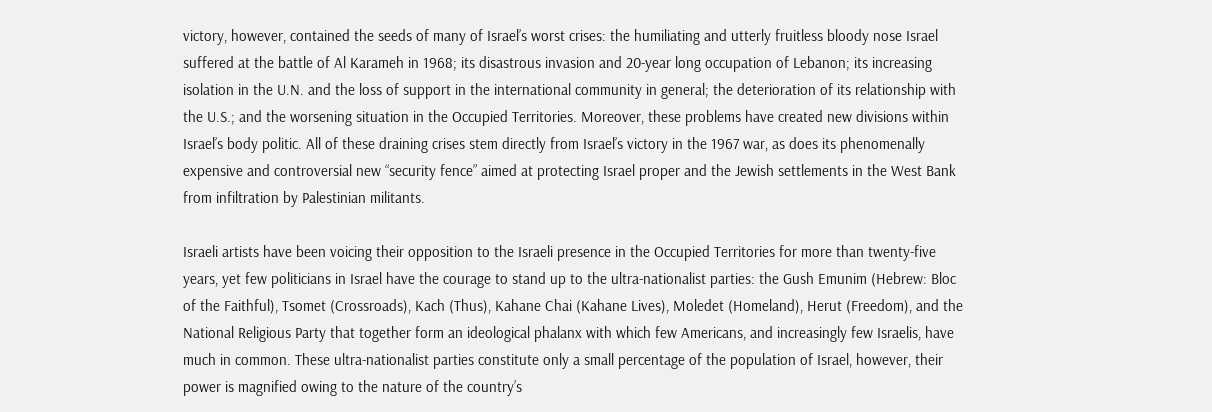victory, however, contained the seeds of many of Israel’s worst crises: the humiliating and utterly fruitless bloody nose Israel suffered at the battle of Al Karameh in 1968; its disastrous invasion and 20-year long occupation of Lebanon; its increasing isolation in the U.N. and the loss of support in the international community in general; the deterioration of its relationship with the U.S.; and the worsening situation in the Occupied Territories. Moreover, these problems have created new divisions within Israel’s body politic. All of these draining crises stem directly from Israel’s victory in the 1967 war, as does its phenomenally expensive and controversial new “security fence” aimed at protecting Israel proper and the Jewish settlements in the West Bank from infiltration by Palestinian militants.

Israeli artists have been voicing their opposition to the Israeli presence in the Occupied Territories for more than twenty-five years, yet few politicians in Israel have the courage to stand up to the ultra-nationalist parties: the Gush Emunim (Hebrew: Bloc of the Faithful), Tsomet (Crossroads), Kach (Thus), Kahane Chai (Kahane Lives), Moledet (Homeland), Herut (Freedom), and the National Religious Party that together form an ideological phalanx with which few Americans, and increasingly few Israelis, have much in common. These ultra-nationalist parties constitute only a small percentage of the population of Israel, however, their power is magnified owing to the nature of the country’s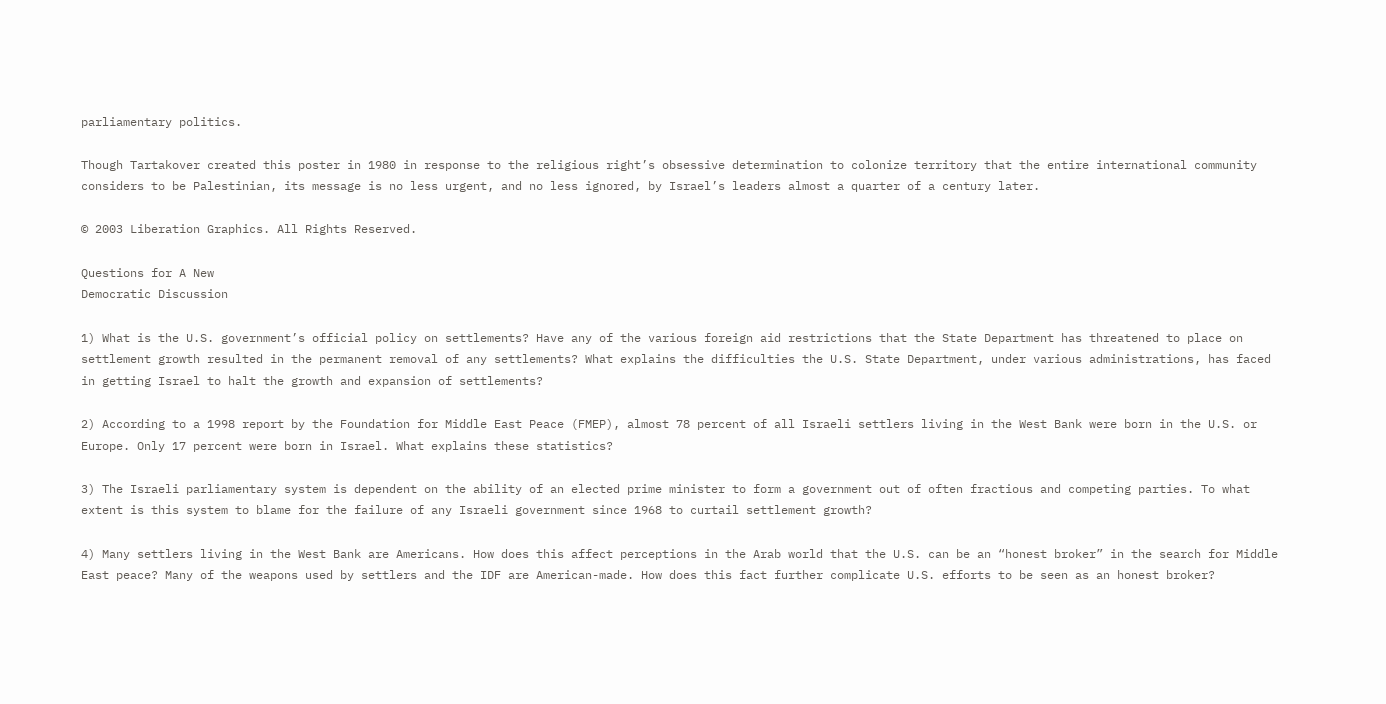parliamentary politics.

Though Tartakover created this poster in 1980 in response to the religious right’s obsessive determination to colonize territory that the entire international community considers to be Palestinian, its message is no less urgent, and no less ignored, by Israel’s leaders almost a quarter of a century later.

© 2003 Liberation Graphics. All Rights Reserved.

Questions for A New
Democratic Discussion

1) What is the U.S. government’s official policy on settlements? Have any of the various foreign aid restrictions that the State Department has threatened to place on settlement growth resulted in the permanent removal of any settlements? What explains the difficulties the U.S. State Department, under various administrations, has faced in getting Israel to halt the growth and expansion of settlements?

2) According to a 1998 report by the Foundation for Middle East Peace (FMEP), almost 78 percent of all Israeli settlers living in the West Bank were born in the U.S. or Europe. Only 17 percent were born in Israel. What explains these statistics?

3) The Israeli parliamentary system is dependent on the ability of an elected prime minister to form a government out of often fractious and competing parties. To what extent is this system to blame for the failure of any Israeli government since 1968 to curtail settlement growth?

4) Many settlers living in the West Bank are Americans. How does this affect perceptions in the Arab world that the U.S. can be an “honest broker” in the search for Middle East peace? Many of the weapons used by settlers and the IDF are American-made. How does this fact further complicate U.S. efforts to be seen as an honest broker?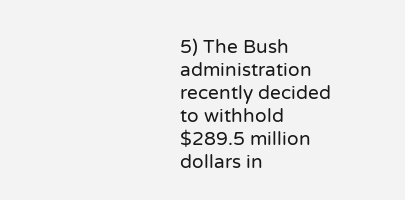5) The Bush administration recently decided to withhold $289.5 million dollars in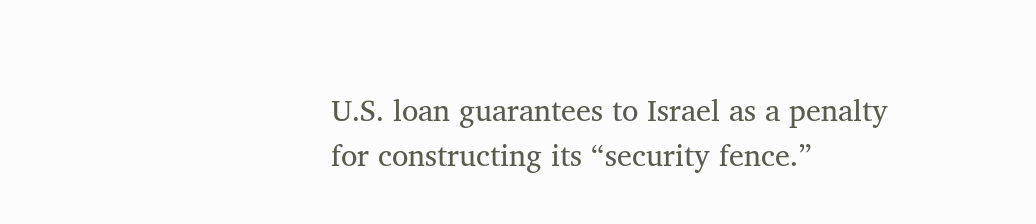U.S. loan guarantees to Israel as a penalty for constructing its “security fence.”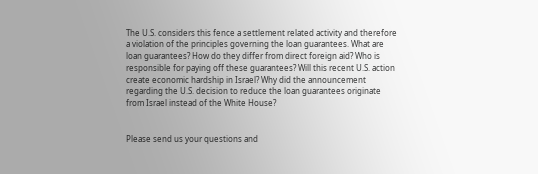The U.S. considers this fence a settlement related activity and therefore a violation of the principles governing the loan guarantees. What are loan guarantees? How do they differ from direct foreign aid? Who is responsible for paying off these guarantees? Will this recent U.S. action create economic hardship in Israel? Why did the announcement regarding the U.S. decision to reduce the loan guarantees originate from Israel instead of the White House?


Please send us your questions and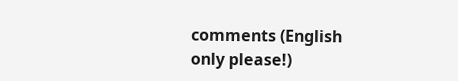comments (English only please!)